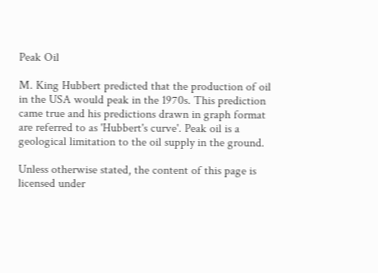Peak Oil

M. King Hubbert predicted that the production of oil in the USA would peak in the 1970s. This prediction came true and his predictions drawn in graph format are referred to as 'Hubbert's curve'. Peak oil is a geological limitation to the oil supply in the ground.

Unless otherwise stated, the content of this page is licensed under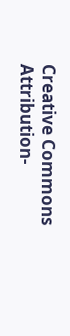Creative Commons Attribution-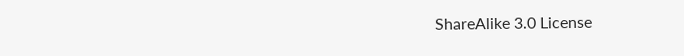ShareAlike 3.0 License